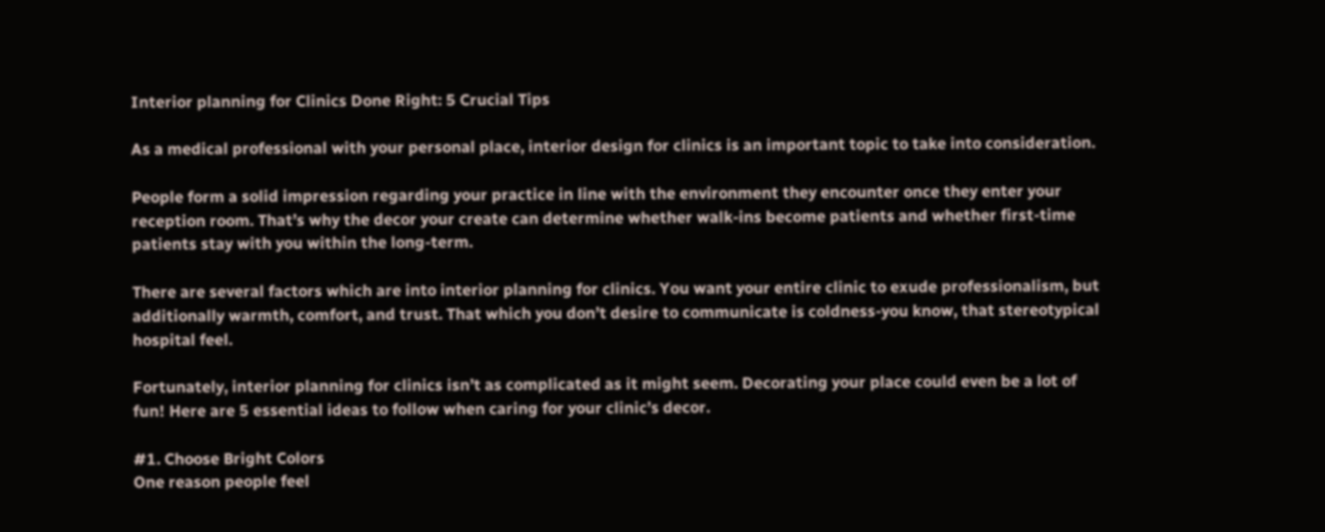Interior planning for Clinics Done Right: 5 Crucial Tips

As a medical professional with your personal place, interior design for clinics is an important topic to take into consideration.

People form a solid impression regarding your practice in line with the environment they encounter once they enter your reception room. That’s why the decor your create can determine whether walk-ins become patients and whether first-time patients stay with you within the long-term.

There are several factors which are into interior planning for clinics. You want your entire clinic to exude professionalism, but additionally warmth, comfort, and trust. That which you don’t desire to communicate is coldness-you know, that stereotypical hospital feel.

Fortunately, interior planning for clinics isn’t as complicated as it might seem. Decorating your place could even be a lot of fun! Here are 5 essential ideas to follow when caring for your clinic’s decor.

#1. Choose Bright Colors
One reason people feel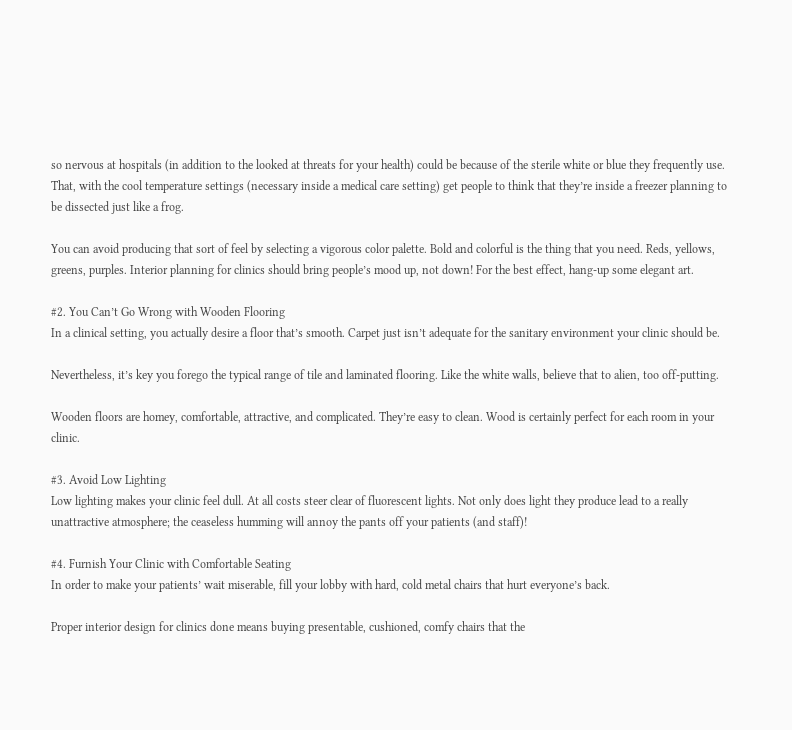so nervous at hospitals (in addition to the looked at threats for your health) could be because of the sterile white or blue they frequently use. That, with the cool temperature settings (necessary inside a medical care setting) get people to think that they’re inside a freezer planning to be dissected just like a frog.

You can avoid producing that sort of feel by selecting a vigorous color palette. Bold and colorful is the thing that you need. Reds, yellows, greens, purples. Interior planning for clinics should bring people’s mood up, not down! For the best effect, hang-up some elegant art.

#2. You Can’t Go Wrong with Wooden Flooring
In a clinical setting, you actually desire a floor that’s smooth. Carpet just isn’t adequate for the sanitary environment your clinic should be.

Nevertheless, it’s key you forego the typical range of tile and laminated flooring. Like the white walls, believe that to alien, too off-putting.

Wooden floors are homey, comfortable, attractive, and complicated. They’re easy to clean. Wood is certainly perfect for each room in your clinic.

#3. Avoid Low Lighting
Low lighting makes your clinic feel dull. At all costs steer clear of fluorescent lights. Not only does light they produce lead to a really unattractive atmosphere; the ceaseless humming will annoy the pants off your patients (and staff)!

#4. Furnish Your Clinic with Comfortable Seating
In order to make your patients’ wait miserable, fill your lobby with hard, cold metal chairs that hurt everyone’s back.

Proper interior design for clinics done means buying presentable, cushioned, comfy chairs that the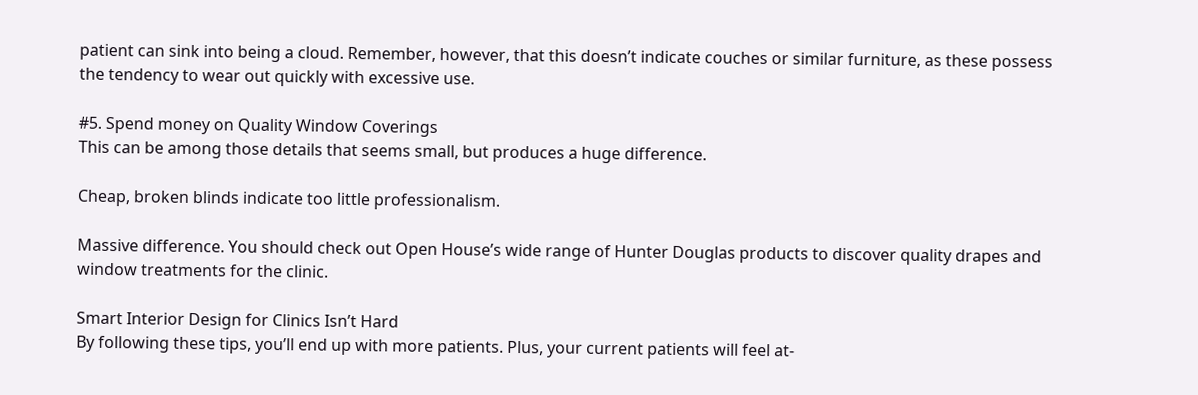patient can sink into being a cloud. Remember, however, that this doesn’t indicate couches or similar furniture, as these possess the tendency to wear out quickly with excessive use.

#5. Spend money on Quality Window Coverings
This can be among those details that seems small, but produces a huge difference.

Cheap, broken blinds indicate too little professionalism.

Massive difference. You should check out Open House’s wide range of Hunter Douglas products to discover quality drapes and window treatments for the clinic.

Smart Interior Design for Clinics Isn’t Hard
By following these tips, you’ll end up with more patients. Plus, your current patients will feel at-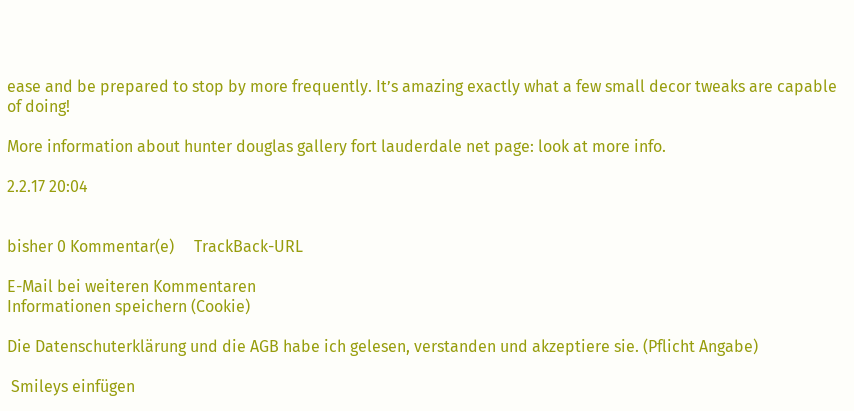ease and be prepared to stop by more frequently. It’s amazing exactly what a few small decor tweaks are capable of doing!

More information about hunter douglas gallery fort lauderdale net page: look at more info.

2.2.17 20:04


bisher 0 Kommentar(e)     TrackBack-URL

E-Mail bei weiteren Kommentaren
Informationen speichern (Cookie)

Die Datenschuterklärung und die AGB habe ich gelesen, verstanden und akzeptiere sie. (Pflicht Angabe)

 Smileys einfügen